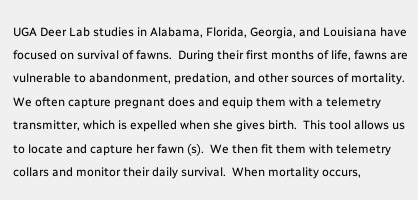UGA Deer Lab studies in Alabama, Florida, Georgia, and Louisiana have focused on survival of fawns.  During their first months of life, fawns are vulnerable to abandonment, predation, and other sources of mortality.  We often capture pregnant does and equip them with a telemetry transmitter, which is expelled when she gives birth.  This tool allows us to locate and capture her fawn (s).  We then fit them with telemetry collars and monitor their daily survival.  When mortality occurs,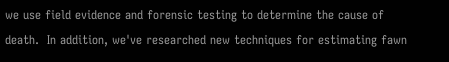we use field evidence and forensic testing to determine the cause of death.  In addition, we've researched new techniques for estimating fawn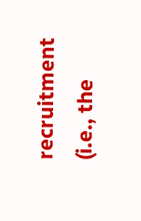recruitment (i.e., the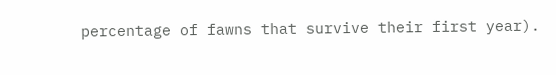percentage of fawns that survive their first year).